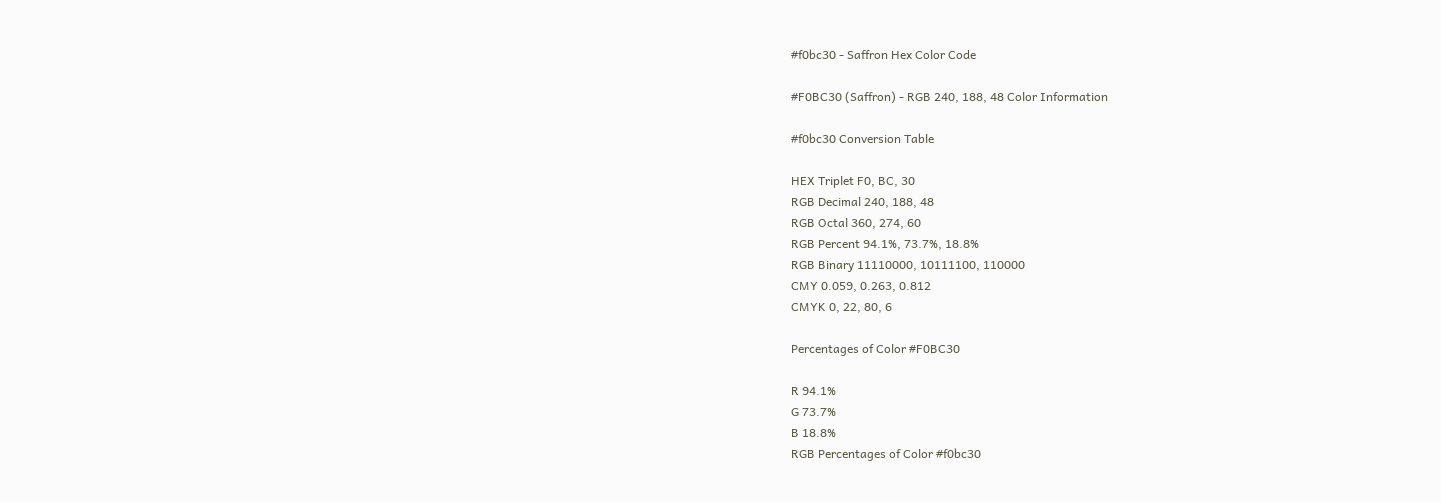#f0bc30 - Saffron Hex Color Code

#F0BC30 (Saffron) - RGB 240, 188, 48 Color Information

#f0bc30 Conversion Table

HEX Triplet F0, BC, 30
RGB Decimal 240, 188, 48
RGB Octal 360, 274, 60
RGB Percent 94.1%, 73.7%, 18.8%
RGB Binary 11110000, 10111100, 110000
CMY 0.059, 0.263, 0.812
CMYK 0, 22, 80, 6

Percentages of Color #F0BC30

R 94.1%
G 73.7%
B 18.8%
RGB Percentages of Color #f0bc30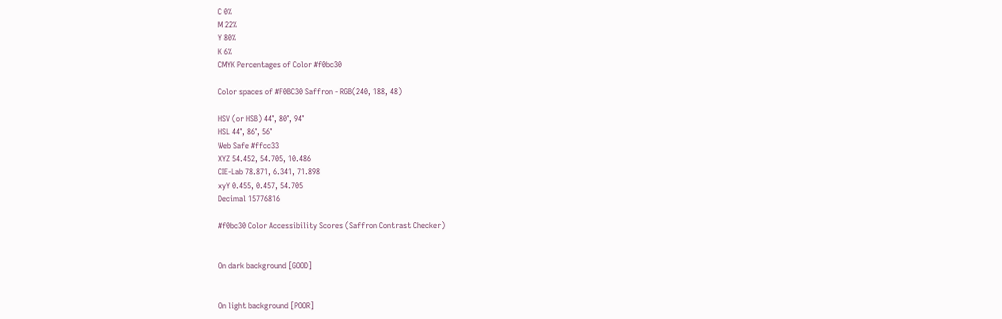C 0%
M 22%
Y 80%
K 6%
CMYK Percentages of Color #f0bc30

Color spaces of #F0BC30 Saffron - RGB(240, 188, 48)

HSV (or HSB) 44°, 80°, 94°
HSL 44°, 86°, 56°
Web Safe #ffcc33
XYZ 54.452, 54.705, 10.486
CIE-Lab 78.871, 6.341, 71.898
xyY 0.455, 0.457, 54.705
Decimal 15776816

#f0bc30 Color Accessibility Scores (Saffron Contrast Checker)


On dark background [GOOD]


On light background [POOR]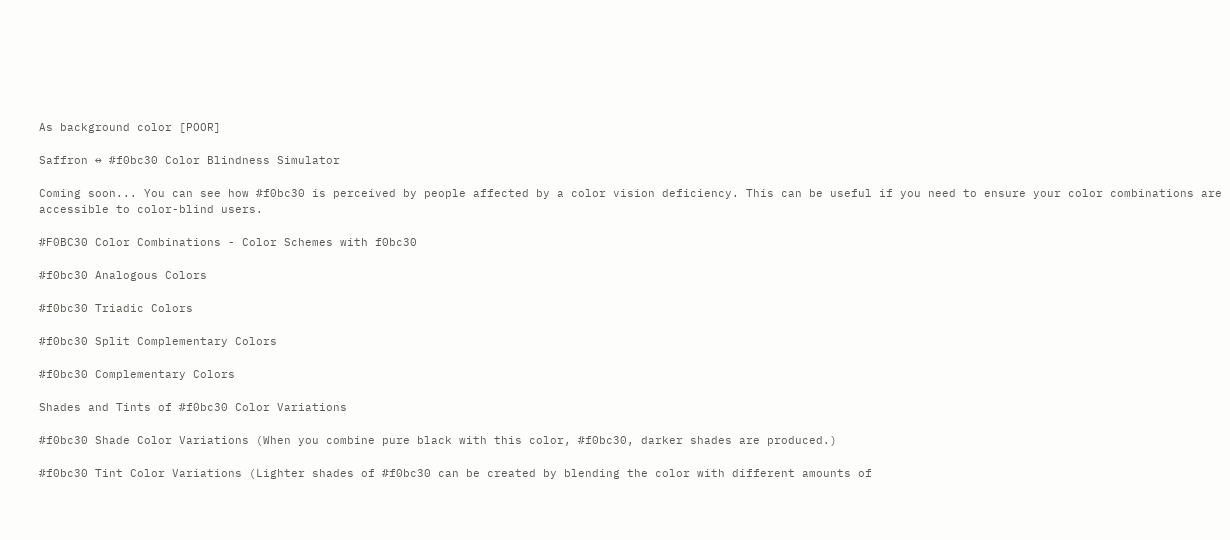As background color [POOR]

Saffron ↔ #f0bc30 Color Blindness Simulator

Coming soon... You can see how #f0bc30 is perceived by people affected by a color vision deficiency. This can be useful if you need to ensure your color combinations are accessible to color-blind users.

#F0BC30 Color Combinations - Color Schemes with f0bc30

#f0bc30 Analogous Colors

#f0bc30 Triadic Colors

#f0bc30 Split Complementary Colors

#f0bc30 Complementary Colors

Shades and Tints of #f0bc30 Color Variations

#f0bc30 Shade Color Variations (When you combine pure black with this color, #f0bc30, darker shades are produced.)

#f0bc30 Tint Color Variations (Lighter shades of #f0bc30 can be created by blending the color with different amounts of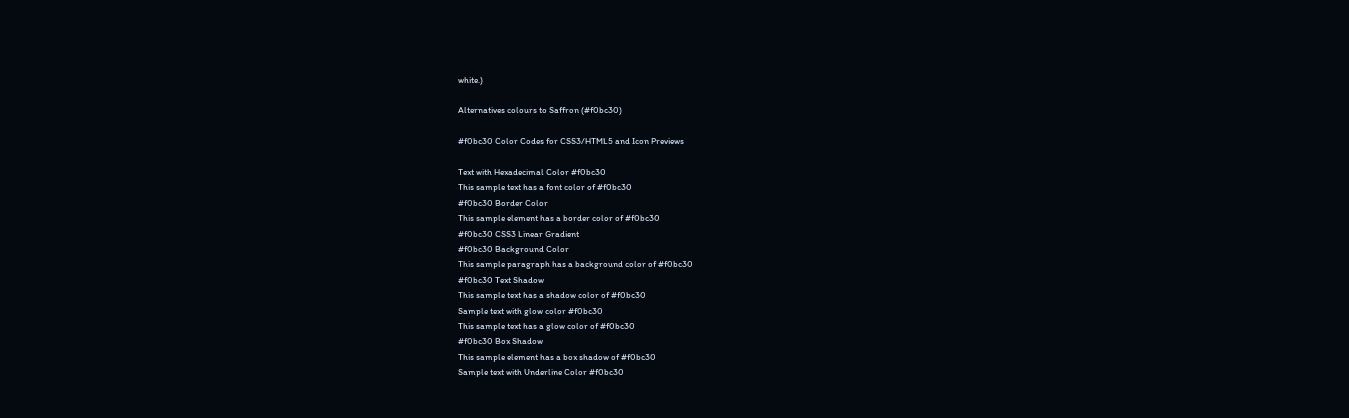white.)

Alternatives colours to Saffron (#f0bc30)

#f0bc30 Color Codes for CSS3/HTML5 and Icon Previews

Text with Hexadecimal Color #f0bc30
This sample text has a font color of #f0bc30
#f0bc30 Border Color
This sample element has a border color of #f0bc30
#f0bc30 CSS3 Linear Gradient
#f0bc30 Background Color
This sample paragraph has a background color of #f0bc30
#f0bc30 Text Shadow
This sample text has a shadow color of #f0bc30
Sample text with glow color #f0bc30
This sample text has a glow color of #f0bc30
#f0bc30 Box Shadow
This sample element has a box shadow of #f0bc30
Sample text with Underline Color #f0bc30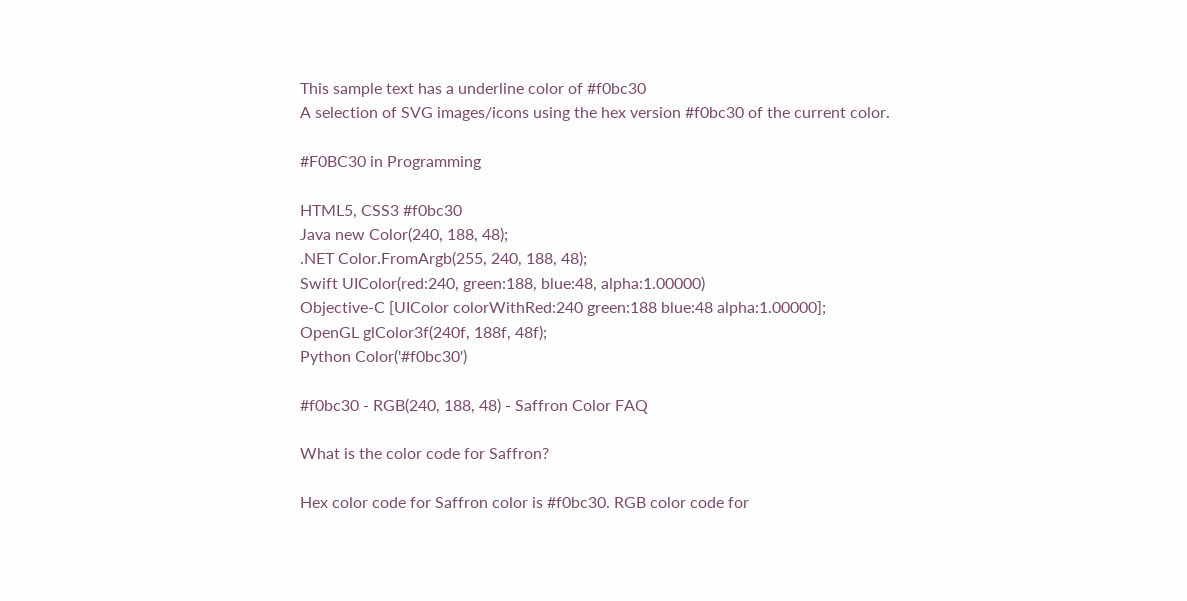This sample text has a underline color of #f0bc30
A selection of SVG images/icons using the hex version #f0bc30 of the current color.

#F0BC30 in Programming

HTML5, CSS3 #f0bc30
Java new Color(240, 188, 48);
.NET Color.FromArgb(255, 240, 188, 48);
Swift UIColor(red:240, green:188, blue:48, alpha:1.00000)
Objective-C [UIColor colorWithRed:240 green:188 blue:48 alpha:1.00000];
OpenGL glColor3f(240f, 188f, 48f);
Python Color('#f0bc30')

#f0bc30 - RGB(240, 188, 48) - Saffron Color FAQ

What is the color code for Saffron?

Hex color code for Saffron color is #f0bc30. RGB color code for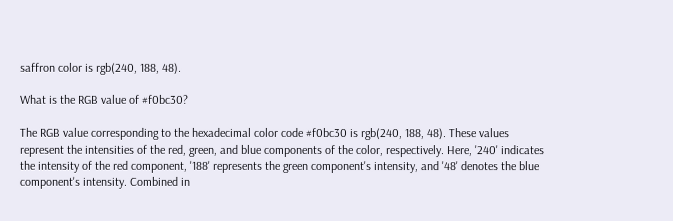saffron color is rgb(240, 188, 48).

What is the RGB value of #f0bc30?

The RGB value corresponding to the hexadecimal color code #f0bc30 is rgb(240, 188, 48). These values represent the intensities of the red, green, and blue components of the color, respectively. Here, '240' indicates the intensity of the red component, '188' represents the green component's intensity, and '48' denotes the blue component's intensity. Combined in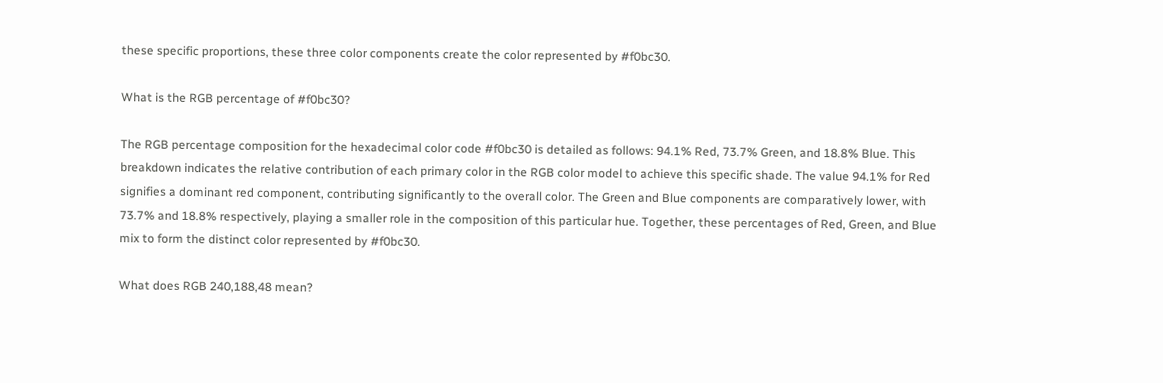these specific proportions, these three color components create the color represented by #f0bc30.

What is the RGB percentage of #f0bc30?

The RGB percentage composition for the hexadecimal color code #f0bc30 is detailed as follows: 94.1% Red, 73.7% Green, and 18.8% Blue. This breakdown indicates the relative contribution of each primary color in the RGB color model to achieve this specific shade. The value 94.1% for Red signifies a dominant red component, contributing significantly to the overall color. The Green and Blue components are comparatively lower, with 73.7% and 18.8% respectively, playing a smaller role in the composition of this particular hue. Together, these percentages of Red, Green, and Blue mix to form the distinct color represented by #f0bc30.

What does RGB 240,188,48 mean?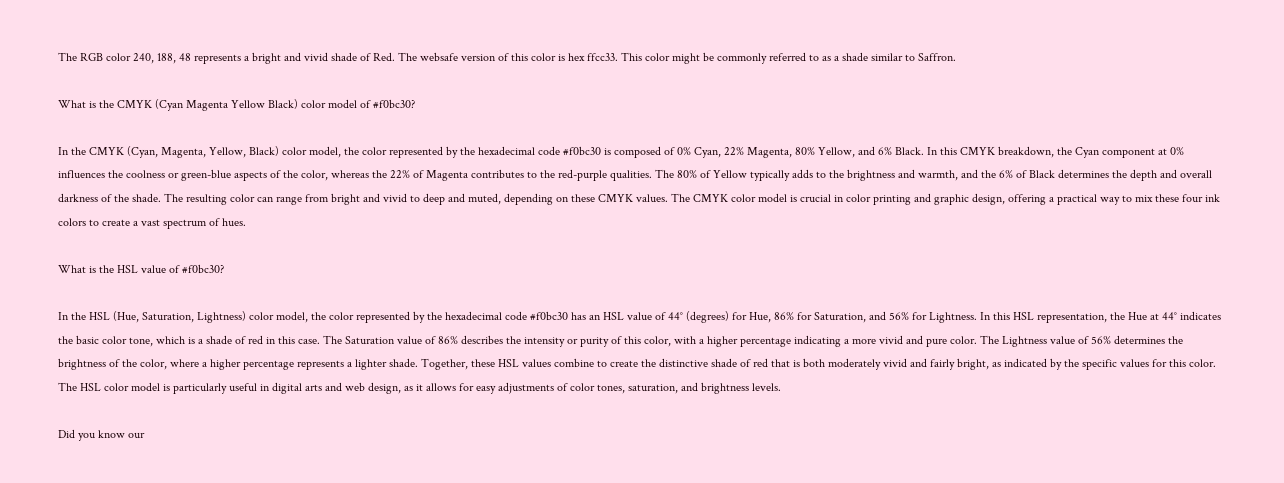The RGB color 240, 188, 48 represents a bright and vivid shade of Red. The websafe version of this color is hex ffcc33. This color might be commonly referred to as a shade similar to Saffron.

What is the CMYK (Cyan Magenta Yellow Black) color model of #f0bc30?

In the CMYK (Cyan, Magenta, Yellow, Black) color model, the color represented by the hexadecimal code #f0bc30 is composed of 0% Cyan, 22% Magenta, 80% Yellow, and 6% Black. In this CMYK breakdown, the Cyan component at 0% influences the coolness or green-blue aspects of the color, whereas the 22% of Magenta contributes to the red-purple qualities. The 80% of Yellow typically adds to the brightness and warmth, and the 6% of Black determines the depth and overall darkness of the shade. The resulting color can range from bright and vivid to deep and muted, depending on these CMYK values. The CMYK color model is crucial in color printing and graphic design, offering a practical way to mix these four ink colors to create a vast spectrum of hues.

What is the HSL value of #f0bc30?

In the HSL (Hue, Saturation, Lightness) color model, the color represented by the hexadecimal code #f0bc30 has an HSL value of 44° (degrees) for Hue, 86% for Saturation, and 56% for Lightness. In this HSL representation, the Hue at 44° indicates the basic color tone, which is a shade of red in this case. The Saturation value of 86% describes the intensity or purity of this color, with a higher percentage indicating a more vivid and pure color. The Lightness value of 56% determines the brightness of the color, where a higher percentage represents a lighter shade. Together, these HSL values combine to create the distinctive shade of red that is both moderately vivid and fairly bright, as indicated by the specific values for this color. The HSL color model is particularly useful in digital arts and web design, as it allows for easy adjustments of color tones, saturation, and brightness levels.

Did you know our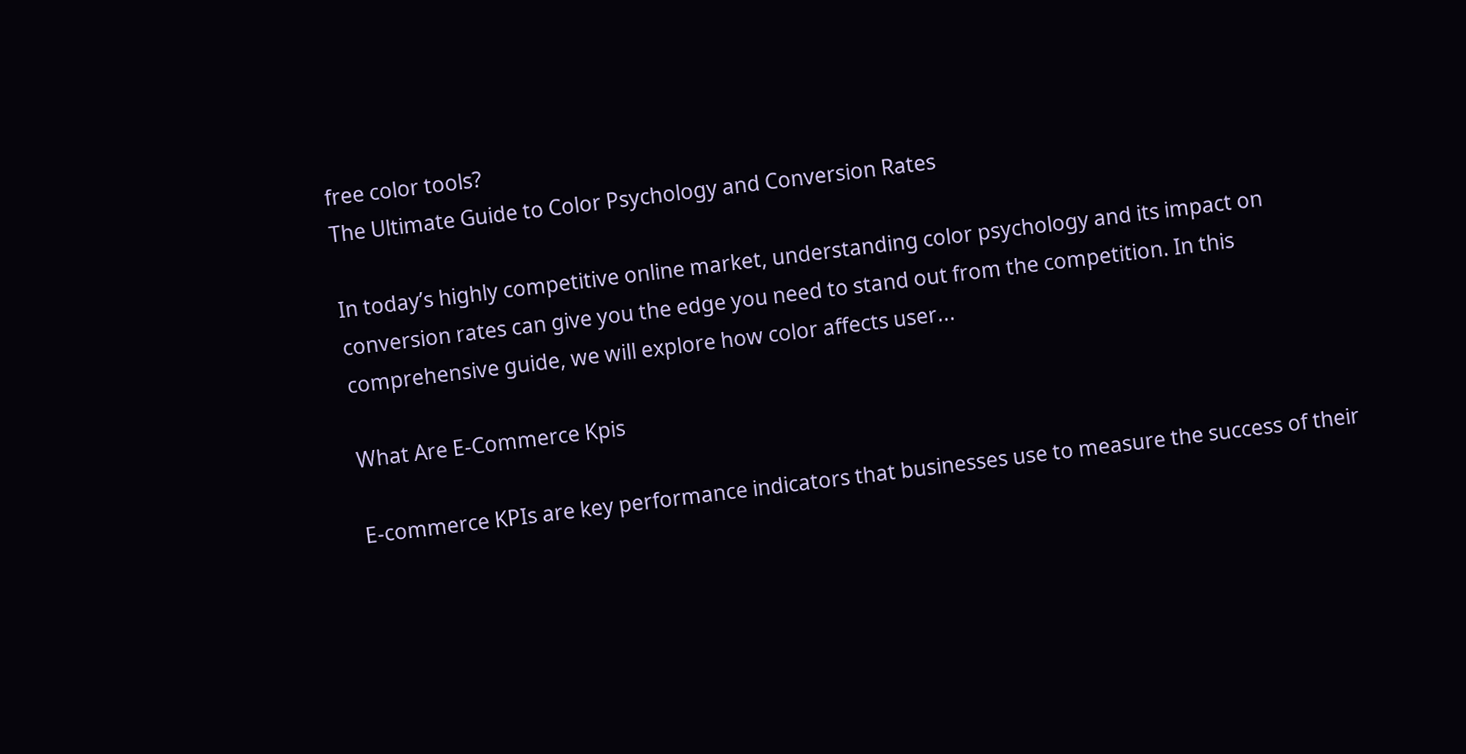free color tools?
The Ultimate Guide to Color Psychology and Conversion Rates

In today’s highly competitive online market, understanding color psychology and its impact on conversion rates can give you the edge you need to stand out from the competition. In this comprehensive guide, we will explore how color affects user...

What Are E-Commerce Kpis

E-commerce KPIs are key performance indicators that businesses use to measure the success of their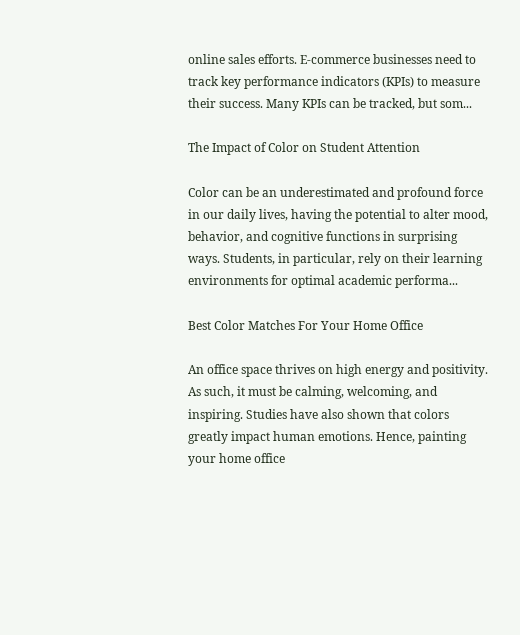online sales efforts. E-commerce businesses need to track key performance indicators (KPIs) to measure their success. Many KPIs can be tracked, but som...

The Impact of Color on Student Attention

Color can be an underestimated and profound force in our daily lives, having the potential to alter mood, behavior, and cognitive functions in surprising ways. Students, in particular, rely on their learning environments for optimal academic performa...

Best Color Matches For Your Home Office

An office space thrives on high energy and positivity. As such, it must be calming, welcoming, and inspiring. Studies have also shown that colors greatly impact human emotions. Hence, painting your home office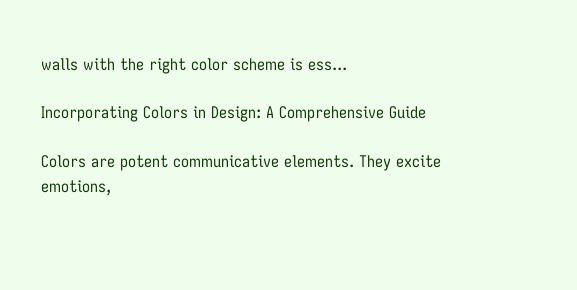walls with the right color scheme is ess...

Incorporating Colors in Design: A Comprehensive Guide

Colors are potent communicative elements. They excite emotions,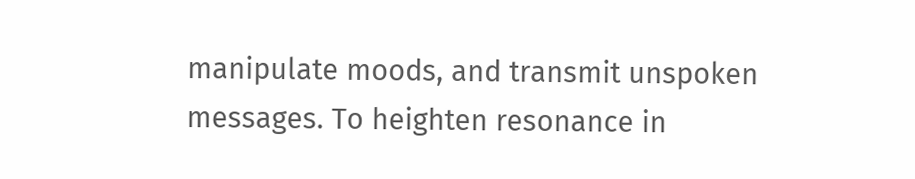manipulate moods, and transmit unspoken messages. To heighten resonance in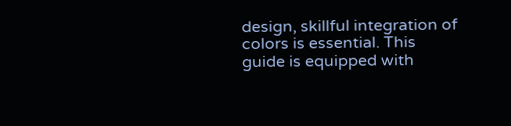design, skillful integration of colors is essential. This guide is equipped with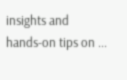insights and hands-on tips on ...